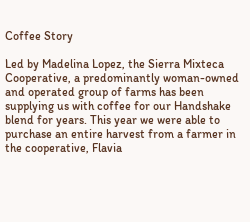Coffee Story

Led by Madelina Lopez, the Sierra Mixteca Cooperative, a predominantly woman-owned and operated group of farms has been supplying us with coffee for our Handshake blend for years. This year we were able to purchase an entire harvest from a farmer in the cooperative, Flavia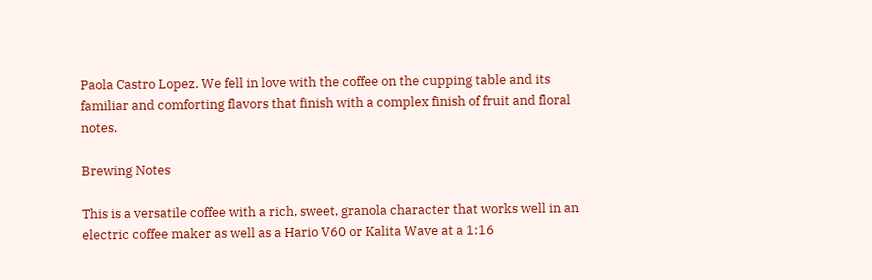Paola Castro Lopez. We fell in love with the coffee on the cupping table and its familiar and comforting flavors that finish with a complex finish of fruit and floral notes.

Brewing Notes

This is a versatile coffee with a rich, sweet, granola character that works well in an electric coffee maker as well as a Hario V60 or Kalita Wave at a 1:16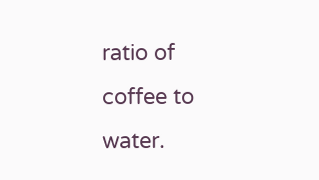ratio of coffee to water.